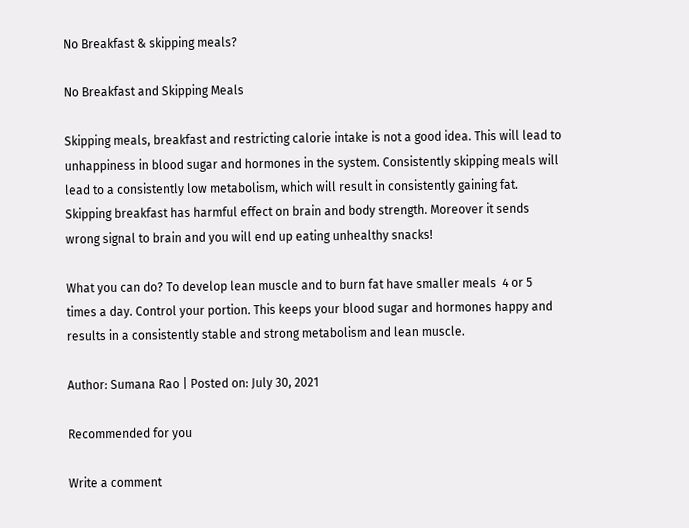No Breakfast & skipping meals?

No Breakfast and Skipping Meals

Skipping meals, breakfast and restricting calorie intake is not a good idea. This will lead to unhappiness in blood sugar and hormones in the system. Consistently skipping meals will lead to a consistently low metabolism, which will result in consistently gaining fat. Skipping breakfast has harmful effect on brain and body strength. Moreover it sends wrong signal to brain and you will end up eating unhealthy snacks!

What you can do? To develop lean muscle and to burn fat have smaller meals  4 or 5 times a day. Control your portion. This keeps your blood sugar and hormones happy and results in a consistently stable and strong metabolism and lean muscle.

Author: Sumana Rao | Posted on: July 30, 2021

Recommended for you

Write a comment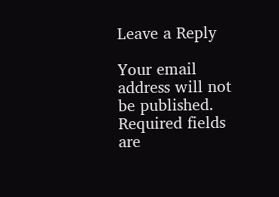Leave a Reply

Your email address will not be published. Required fields are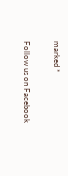marked *

Follow us on Facebook